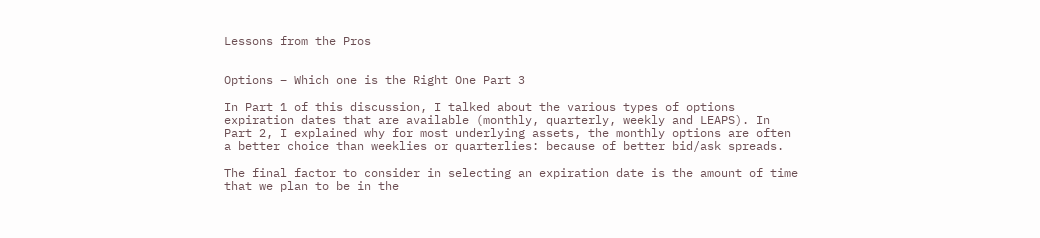Lessons from the Pros


Options – Which one is the Right One Part 3

In Part 1 of this discussion, I talked about the various types of options expiration dates that are available (monthly, quarterly, weekly and LEAPS). In Part 2, I explained why for most underlying assets, the monthly options are often a better choice than weeklies or quarterlies: because of better bid/ask spreads.

The final factor to consider in selecting an expiration date is the amount of time that we plan to be in the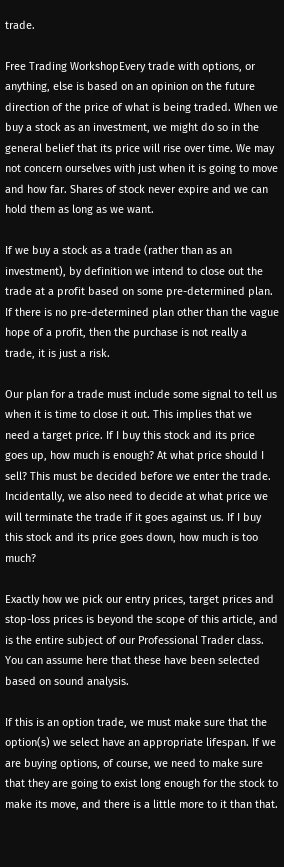trade.

Free Trading WorkshopEvery trade with options, or anything, else is based on an opinion on the future direction of the price of what is being traded. When we buy a stock as an investment, we might do so in the general belief that its price will rise over time. We may not concern ourselves with just when it is going to move and how far. Shares of stock never expire and we can hold them as long as we want.

If we buy a stock as a trade (rather than as an investment), by definition we intend to close out the trade at a profit based on some pre-determined plan. If there is no pre-determined plan other than the vague hope of a profit, then the purchase is not really a trade, it is just a risk.

Our plan for a trade must include some signal to tell us when it is time to close it out. This implies that we need a target price. If I buy this stock and its price goes up, how much is enough? At what price should I sell? This must be decided before we enter the trade. Incidentally, we also need to decide at what price we will terminate the trade if it goes against us. If I buy this stock and its price goes down, how much is too much?

Exactly how we pick our entry prices, target prices and stop-loss prices is beyond the scope of this article, and is the entire subject of our Professional Trader class. You can assume here that these have been selected based on sound analysis.

If this is an option trade, we must make sure that the option(s) we select have an appropriate lifespan. If we are buying options, of course, we need to make sure that they are going to exist long enough for the stock to make its move, and there is a little more to it than that.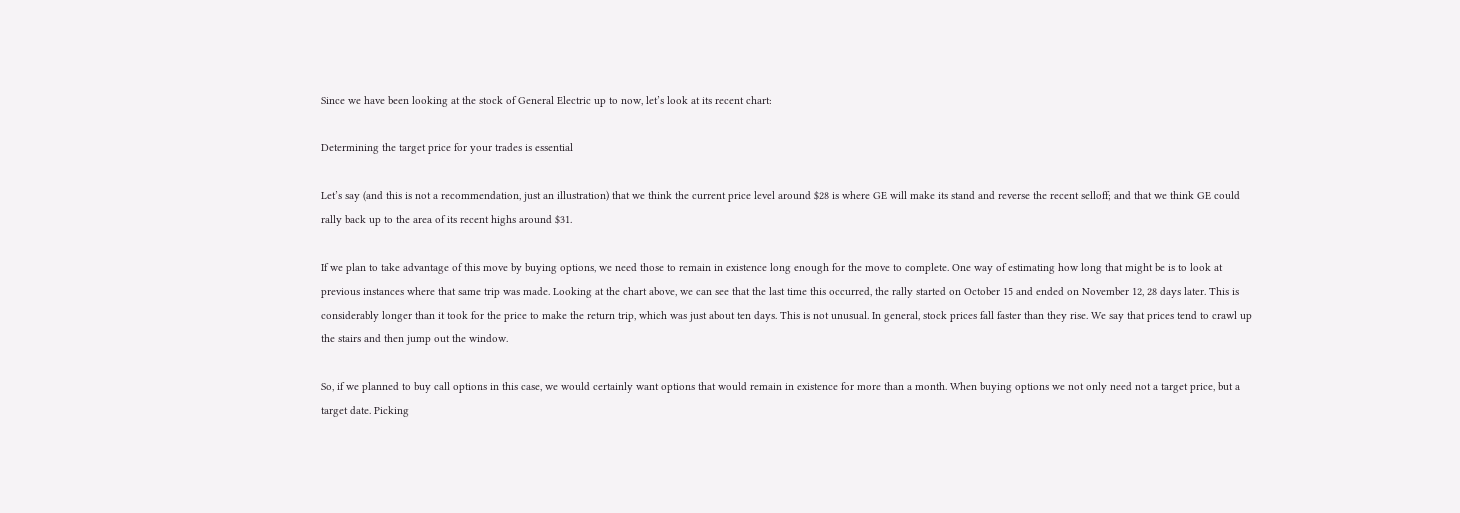Since we have been looking at the stock of General Electric up to now, let’s look at its recent chart:

Determining the target price for your trades is essential

Let’s say (and this is not a recommendation, just an illustration) that we think the current price level around $28 is where GE will make its stand and reverse the recent selloff; and that we think GE could rally back up to the area of its recent highs around $31.

If we plan to take advantage of this move by buying options, we need those to remain in existence long enough for the move to complete. One way of estimating how long that might be is to look at previous instances where that same trip was made. Looking at the chart above, we can see that the last time this occurred, the rally started on October 15 and ended on November 12, 28 days later. This is considerably longer than it took for the price to make the return trip, which was just about ten days. This is not unusual. In general, stock prices fall faster than they rise. We say that prices tend to crawl up the stairs and then jump out the window.

So, if we planned to buy call options in this case, we would certainly want options that would remain in existence for more than a month. When buying options we not only need not a target price, but a target date. Picking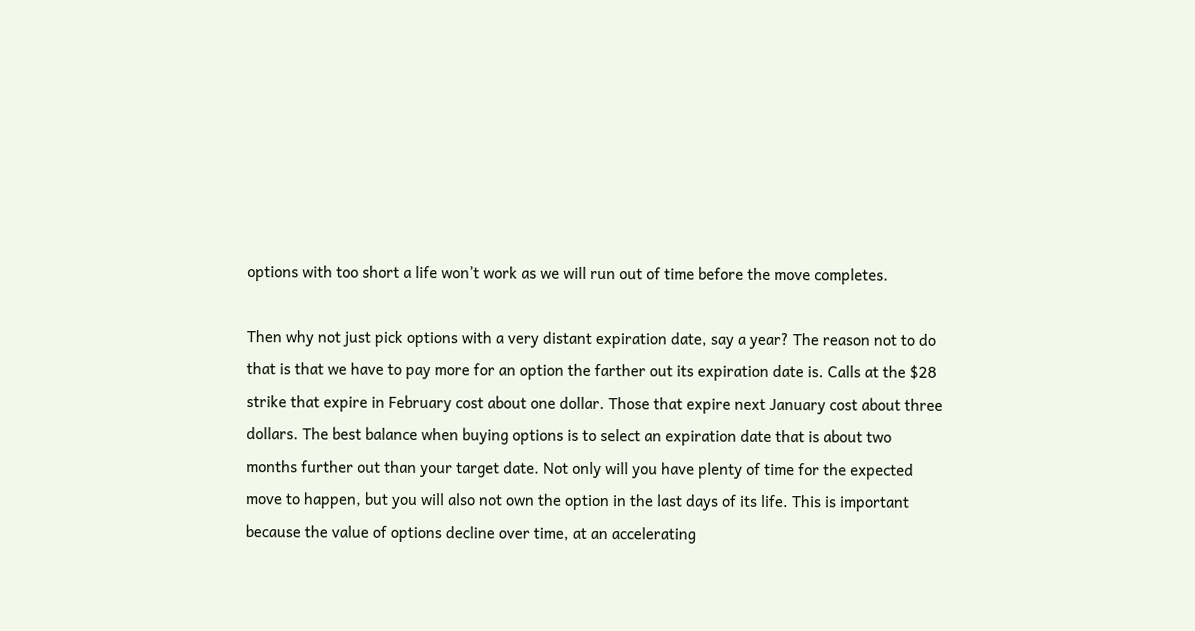options with too short a life won’t work as we will run out of time before the move completes.

Then why not just pick options with a very distant expiration date, say a year? The reason not to do that is that we have to pay more for an option the farther out its expiration date is. Calls at the $28 strike that expire in February cost about one dollar. Those that expire next January cost about three dollars. The best balance when buying options is to select an expiration date that is about two months further out than your target date. Not only will you have plenty of time for the expected move to happen, but you will also not own the option in the last days of its life. This is important because the value of options decline over time, at an accelerating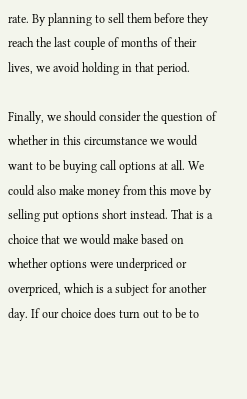rate. By planning to sell them before they reach the last couple of months of their lives, we avoid holding in that period.

Finally, we should consider the question of whether in this circumstance we would want to be buying call options at all. We could also make money from this move by selling put options short instead. That is a choice that we would make based on whether options were underpriced or overpriced, which is a subject for another day. If our choice does turn out to be to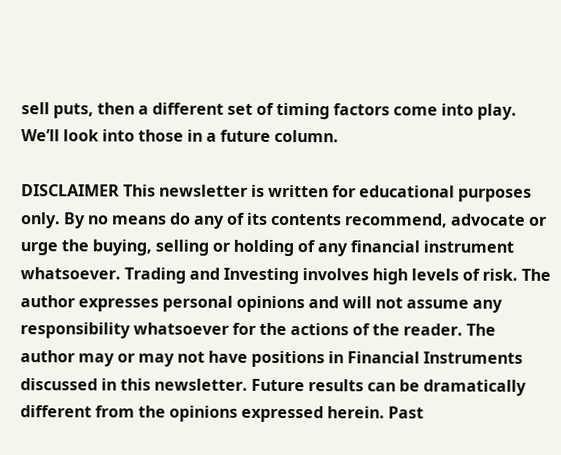sell puts, then a different set of timing factors come into play. We’ll look into those in a future column.

DISCLAIMER This newsletter is written for educational purposes only. By no means do any of its contents recommend, advocate or urge the buying, selling or holding of any financial instrument whatsoever. Trading and Investing involves high levels of risk. The author expresses personal opinions and will not assume any responsibility whatsoever for the actions of the reader. The author may or may not have positions in Financial Instruments discussed in this newsletter. Future results can be dramatically different from the opinions expressed herein. Past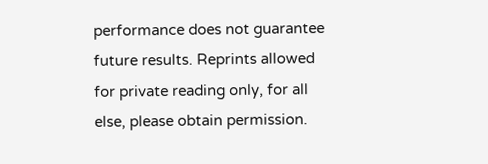performance does not guarantee future results. Reprints allowed for private reading only, for all else, please obtain permission.